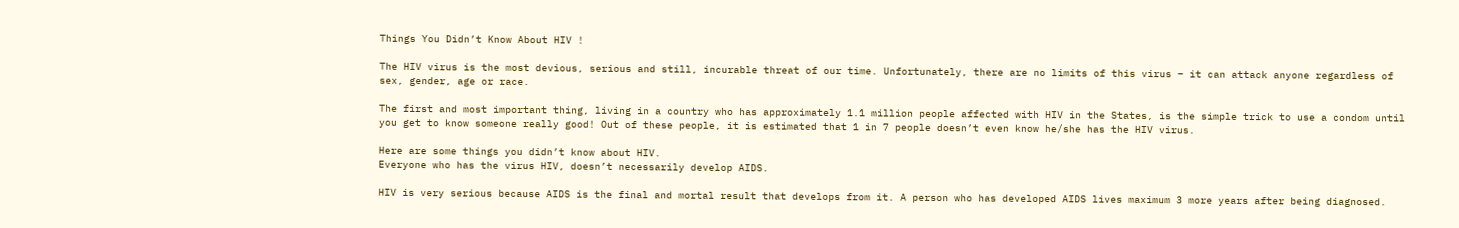Things You Didn’t Know About HIV !

The HIV virus is the most devious, serious and still, incurable threat of our time. Unfortunately, there are no limits of this virus – it can attack anyone regardless of sex, gender, age or race.

The first and most important thing, living in a country who has approximately 1.1 million people affected with HIV in the States, is the simple trick to use a condom until you get to know someone really good! Out of these people, it is estimated that 1 in 7 people doesn’t even know he/she has the HIV virus.

Here are some things you didn’t know about HIV.
Everyone who has the virus HIV, doesn’t necessarily develop AIDS.

HIV is very serious because AIDS is the final and mortal result that develops from it. A person who has developed AIDS lives maximum 3 more years after being diagnosed.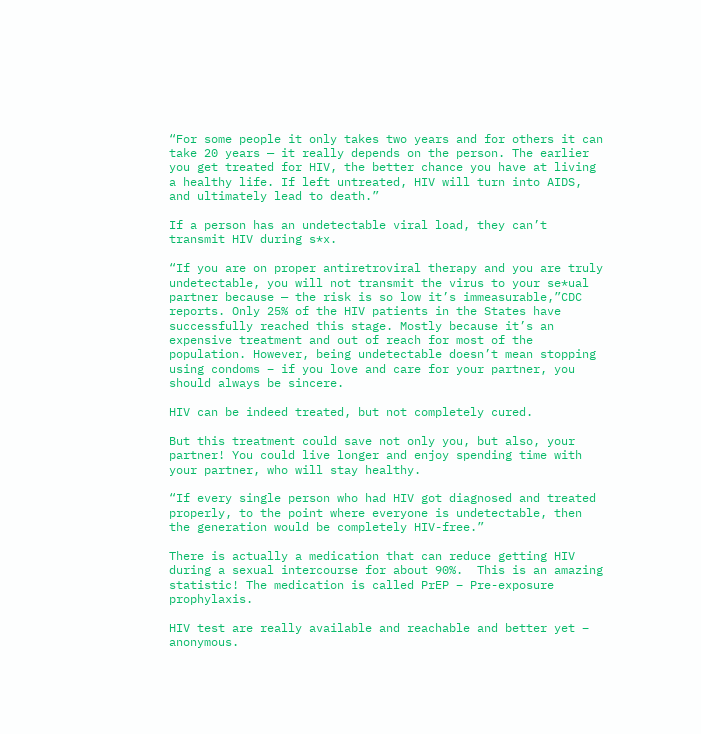“For some people it only takes two years and for others it can take 20 years — it really depends on the person. The earlier you get treated for HIV, the better chance you have at living a healthy life. If left untreated, HIV will turn into AIDS, and ultimately lead to death.”

If a person has an undetectable viral load, they can’t transmit HIV during s*x.

“If you are on proper antiretroviral therapy and you are truly undetectable, you will not transmit the virus to your se*ual partner because — the risk is so low it’s immeasurable,”CDC reports. Only 25% of the HIV patients in the States have successfully reached this stage. Mostly because it’s an expensive treatment and out of reach for most of the population. However, being undetectable doesn’t mean stopping using condoms – if you love and care for your partner, you should always be sincere.

HIV can be indeed treated, but not completely cured.

But this treatment could save not only you, but also, your partner! You could live longer and enjoy spending time with your partner, who will stay healthy.

“If every single person who had HIV got diagnosed and treated properly, to the point where everyone is undetectable, then the generation would be completely HIV-free.”

There is actually a medication that can reduce getting HIV during a sexual intercourse for about 90%.  This is an amazing statistic! The medication is called PrEP – Pre-exposure prophylaxis.

HIV test are really available and reachable and better yet – anonymous.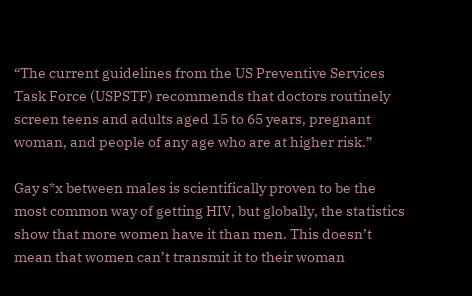“The current guidelines from the US Preventive Services Task Force (USPSTF) recommends that doctors routinely screen teens and adults aged 15 to 65 years, pregnant woman, and people of any age who are at higher risk.”

Gay s*x between males is scientifically proven to be the most common way of getting HIV, but globally, the statistics show that more women have it than men. This doesn’t mean that women can’t transmit it to their woman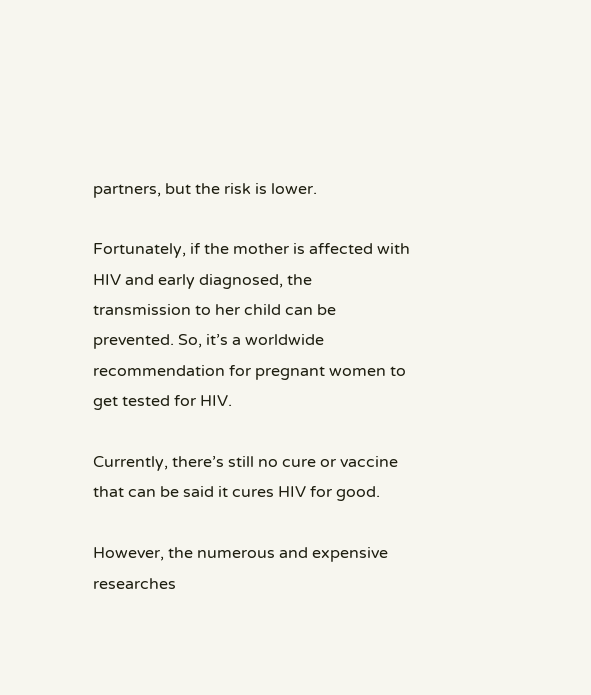partners, but the risk is lower.

Fortunately, if the mother is affected with HIV and early diagnosed, the transmission to her child can be prevented. So, it’s a worldwide recommendation for pregnant women to get tested for HIV.

Currently, there’s still no cure or vaccine that can be said it cures HIV for good.

However, the numerous and expensive researches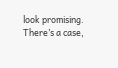look promising. There’s a case,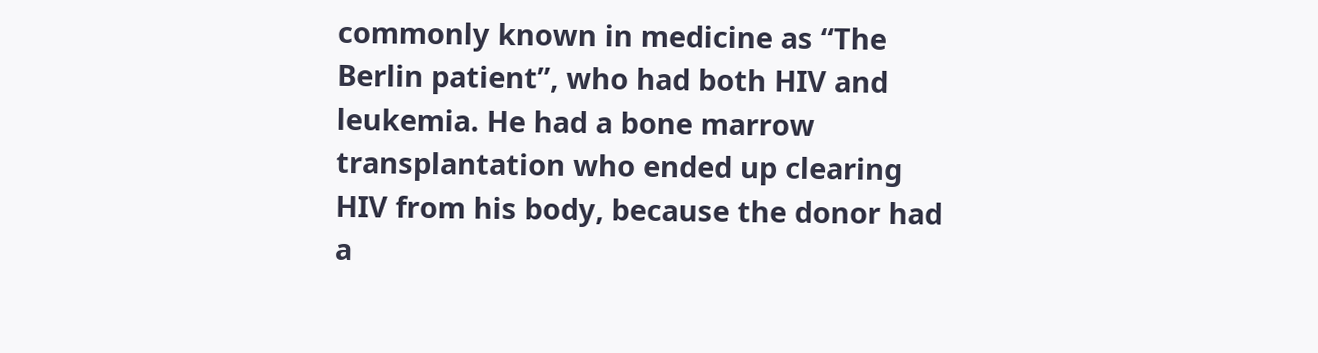commonly known in medicine as “The Berlin patient”, who had both HIV and leukemia. He had a bone marrow transplantation who ended up clearing HIV from his body, because the donor had a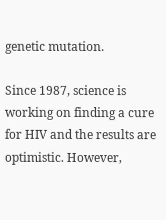genetic mutation.

Since 1987, science is working on finding a cure for HIV and the results are optimistic. However,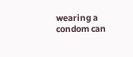wearing a condom can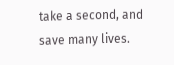take a second, and save many lives.